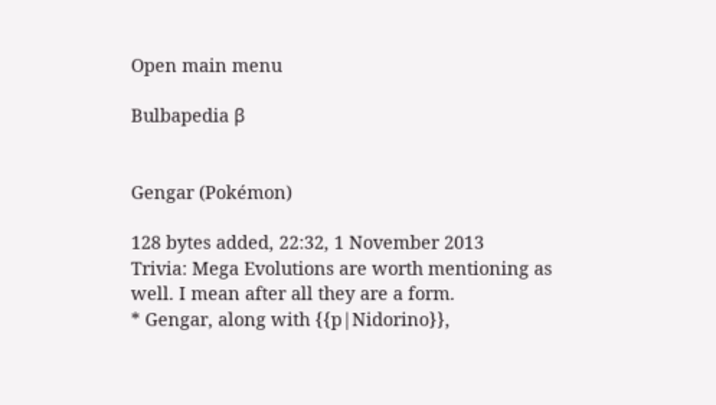Open main menu

Bulbapedia β


Gengar (Pokémon)

128 bytes added, 22:32, 1 November 2013
Trivia: Mega Evolutions are worth mentioning as well. I mean after all they are a form.
* Gengar, along with {{p|Nidorino}},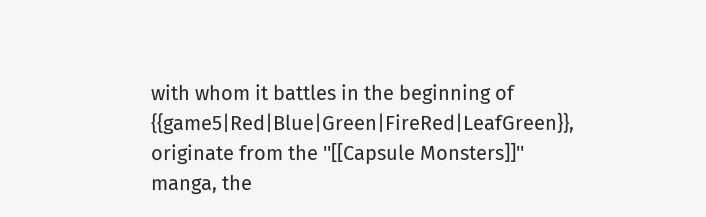with whom it battles in the beginning of {{game5|Red|Blue|Green|FireRed|LeafGreen}}, originate from the ''[[Capsule Monsters]]'' manga, the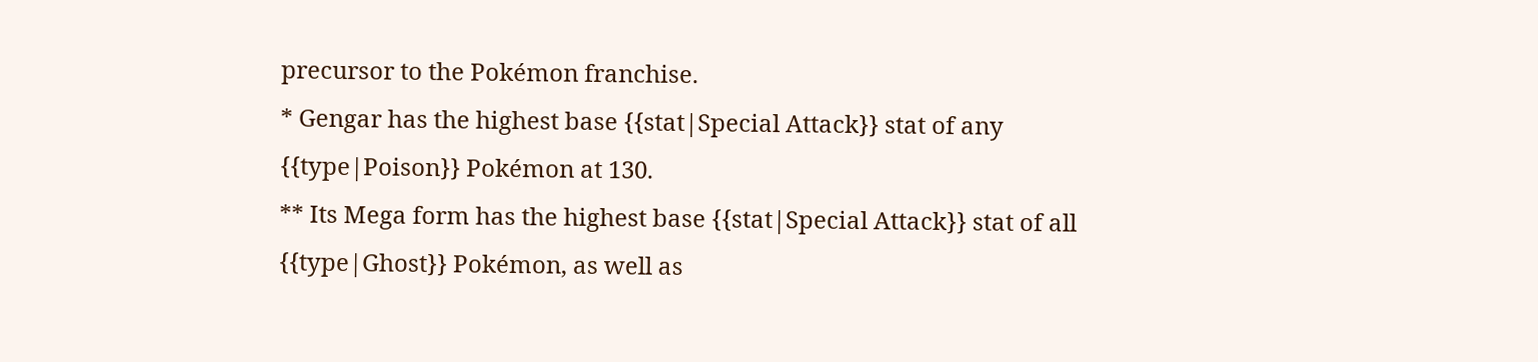precursor to the Pokémon franchise.
* Gengar has the highest base {{stat|Special Attack}} stat of any {{type|Poison}} Pokémon at 130.
** Its Mega form has the highest base {{stat|Special Attack}} stat of all {{type|Ghost}} Pokémon, as well as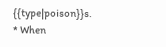{{type|poison}}s.
* When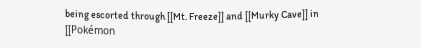being escorted through [[Mt. Freeze]] and [[Murky Cave]] in [[Pokémon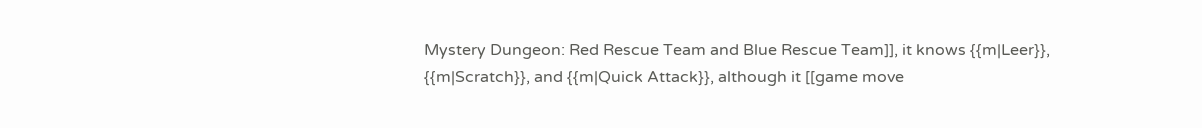Mystery Dungeon: Red Rescue Team and Blue Rescue Team]], it knows {{m|Leer}}, {{m|Scratch}}, and {{m|Quick Attack}}, although it [[game move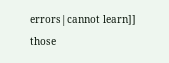errors|cannot learn]] those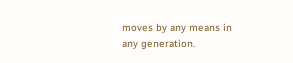moves by any means in any generation.